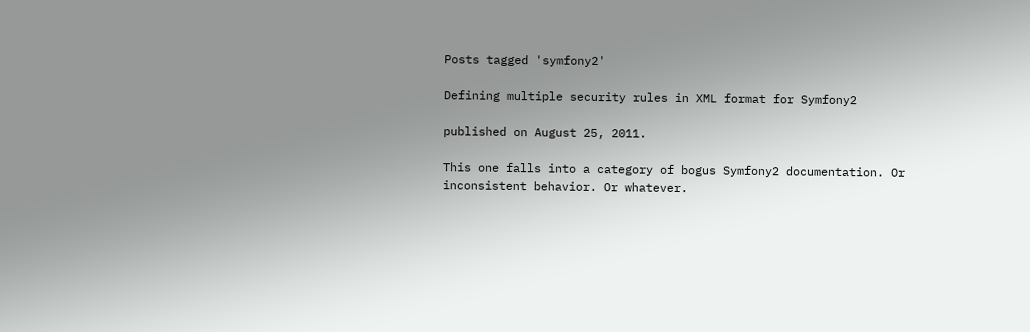Posts tagged 'symfony2'

Defining multiple security rules in XML format for Symfony2

published on August 25, 2011.

This one falls into a category of bogus Symfony2 documentation. Or inconsistent behavior. Or whatever.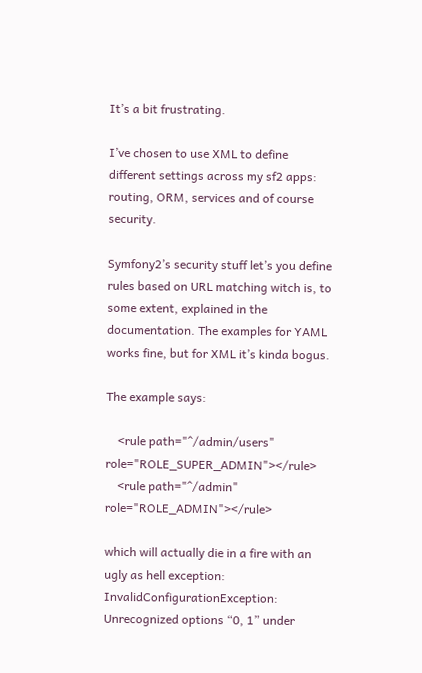It’s a bit frustrating.

I’ve chosen to use XML to define different settings across my sf2 apps: routing, ORM, services and of course security.

Symfony2’s security stuff let’s you define rules based on URL matching witch is, to some extent, explained in the documentation. The examples for YAML works fine, but for XML it’s kinda bogus.

The example says:

    <rule path="^/admin/users" role="ROLE_SUPER_ADMIN"></rule>
    <rule path="^/admin" role="ROLE_ADMIN"></rule>

which will actually die in a fire with an ugly as hell exception: InvalidConfigurationException: Unrecognized options “0, 1” under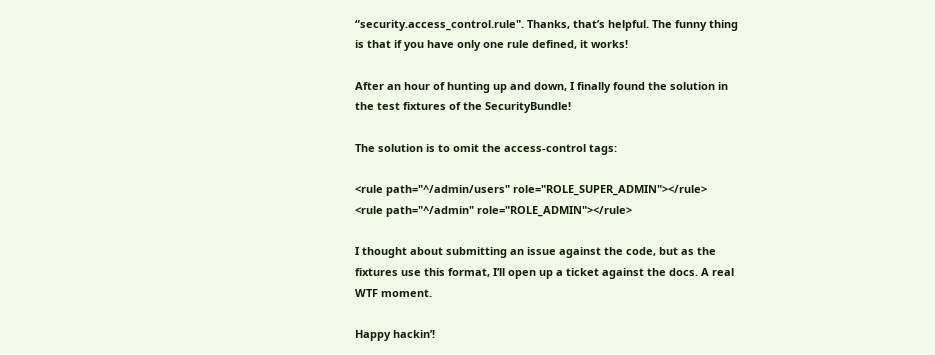“security.access_control.rule". Thanks, that’s helpful. The funny thing is that if you have only one rule defined, it works!

After an hour of hunting up and down, I finally found the solution in the test fixtures of the SecurityBundle!

The solution is to omit the access-control tags:

<rule path="^/admin/users" role="ROLE_SUPER_ADMIN"></rule>
<rule path="^/admin" role="ROLE_ADMIN"></rule>

I thought about submitting an issue against the code, but as the fixtures use this format, I’ll open up a ticket against the docs. A real WTF moment.

Happy hackin’!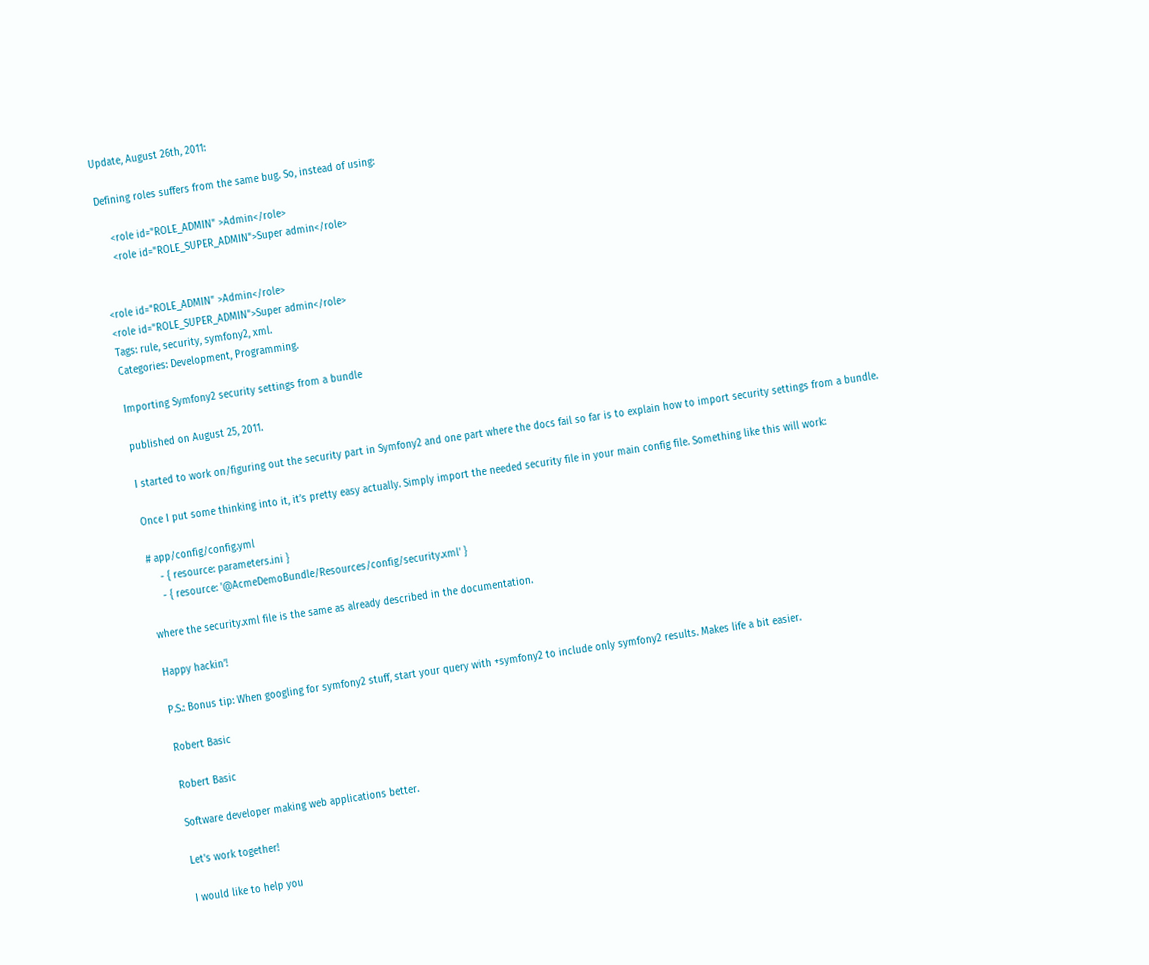Update, August 26th, 2011:

Defining roles suffers from the same bug. So, instead of using:

    <role id="ROLE_ADMIN" >Admin</role>
    <role id="ROLE_SUPER_ADMIN">Super admin</role>


<role id="ROLE_ADMIN" >Admin</role>
<role id="ROLE_SUPER_ADMIN">Super admin</role>
Tags: rule, security, symfony2, xml.
Categories: Development, Programming.

Importing Symfony2 security settings from a bundle

published on August 25, 2011.

I started to work on/figuring out the security part in Symfony2 and one part where the docs fail so far is to explain how to import security settings from a bundle.

Once I put some thinking into it, it’s pretty easy actually. Simply import the needed security file in your main config file. Something like this will work:

# app/config/config.yml
    - { resource: parameters.ini }
    - { resource: '@AcmeDemoBundle/Resources/config/security.xml' }

where the security.xml file is the same as already described in the documentation.

Happy hackin’!

P.S.: Bonus tip: When googling for symfony2 stuff, start your query with +symfony2 to include only symfony2 results. Makes life a bit easier.

Robert Basic

Robert Basic

Software developer making web applications better.

Let's work together!

I would like to help you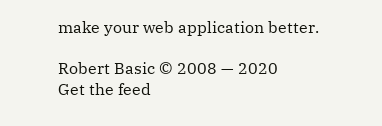make your web application better.

Robert Basic © 2008 — 2020
Get the feed